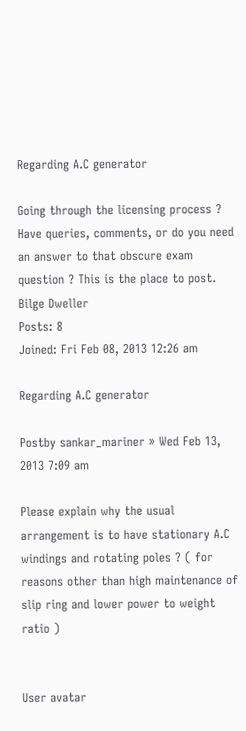Regarding A.C generator

Going through the licensing process ? Have queries, comments, or do you need an answer to that obscure exam question ? This is the place to post.
Bilge Dweller
Posts: 8
Joined: Fri Feb 08, 2013 12:26 am

Regarding A.C generator

Postby sankar_mariner » Wed Feb 13, 2013 7:09 am

Please explain why the usual arrangement is to have stationary A.C windings and rotating poles ? ( for reasons other than high maintenance of slip ring and lower power to weight ratio )


User avatar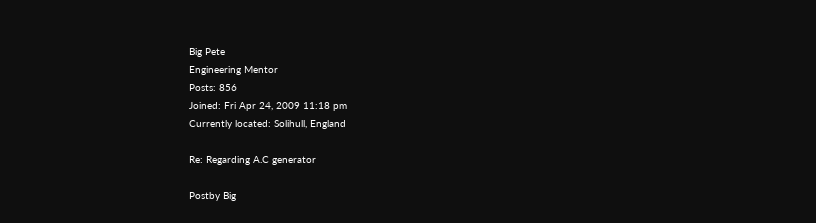Big Pete
Engineering Mentor
Posts: 856
Joined: Fri Apr 24, 2009 11:18 pm
Currently located: Solihull, England

Re: Regarding A.C generator

Postby Big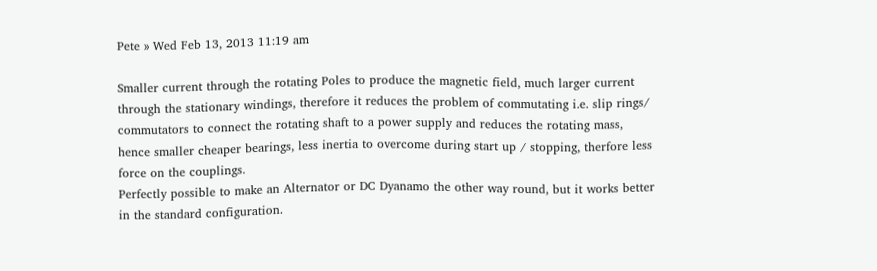Pete » Wed Feb 13, 2013 11:19 am

Smaller current through the rotating Poles to produce the magnetic field, much larger current through the stationary windings, therefore it reduces the problem of commutating i.e. slip rings/ commutators to connect the rotating shaft to a power supply and reduces the rotating mass, hence smaller cheaper bearings, less inertia to overcome during start up / stopping, therfore less force on the couplings.
Perfectly possible to make an Alternator or DC Dyanamo the other way round, but it works better in the standard configuration.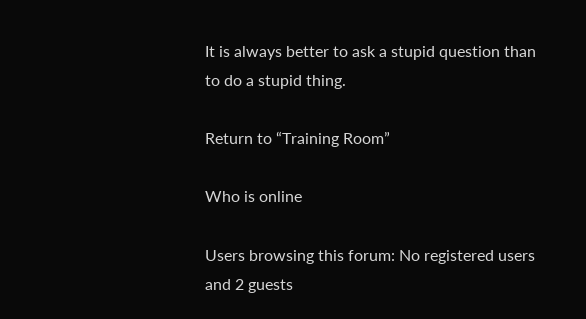It is always better to ask a stupid question than to do a stupid thing.

Return to “Training Room”

Who is online

Users browsing this forum: No registered users and 2 guests